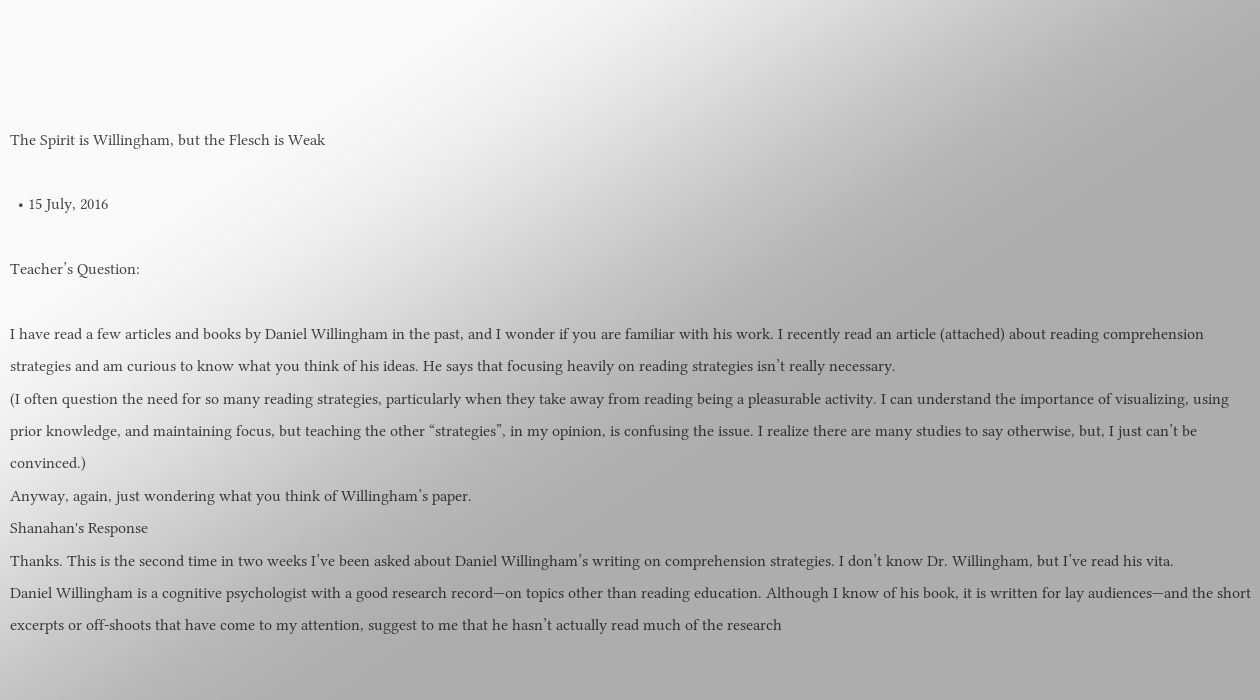The Spirit is Willingham, but the Flesch is Weak

  • 15 July, 2016

Teacher’s Question:

I have read a few articles and books by Daniel Willingham in the past, and I wonder if you are familiar with his work. I recently read an article (attached) about reading comprehension strategies and am curious to know what you think of his ideas. He says that focusing heavily on reading strategies isn’t really necessary.
(I often question the need for so many reading strategies, particularly when they take away from reading being a pleasurable activity. I can understand the importance of visualizing, using prior knowledge, and maintaining focus, but teaching the other “strategies”, in my opinion, is confusing the issue. I realize there are many studies to say otherwise, but, I just can’t be convinced.)
Anyway, again, just wondering what you think of Willingham’s paper.
Shanahan's Response
Thanks. This is the second time in two weeks I’ve been asked about Daniel Willingham’s writing on comprehension strategies. I don’t know Dr. Willingham, but I’ve read his vita.
Daniel Willingham is a cognitive psychologist with a good research record—on topics other than reading education. Although I know of his book, it is written for lay audiences—and the short excerpts or off-shoots that have come to my attention, suggest to me that he hasn’t actually read much of the research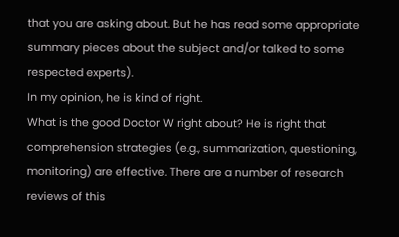that you are asking about. But he has read some appropriate summary pieces about the subject and/or talked to some respected experts).
In my opinion, he is kind of right.
What is the good Doctor W right about? He is right that comprehension strategies (e.g., summarization, questioning, monitoring) are effective. There are a number of research reviews of this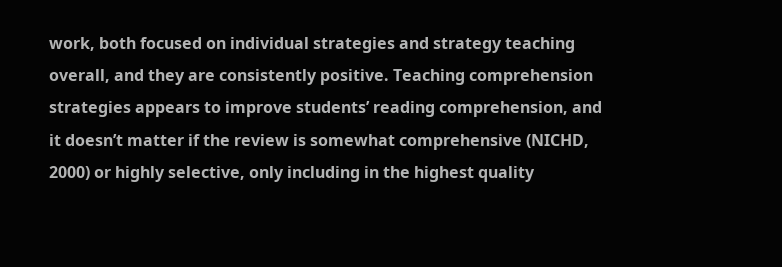work, both focused on individual strategies and strategy teaching overall, and they are consistently positive. Teaching comprehension strategies appears to improve students’ reading comprehension, and it doesn’t matter if the review is somewhat comprehensive (NICHD, 2000) or highly selective, only including in the highest quality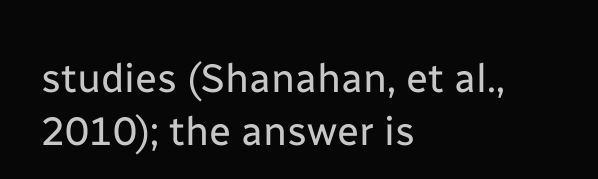studies (Shanahan, et al., 2010); the answer is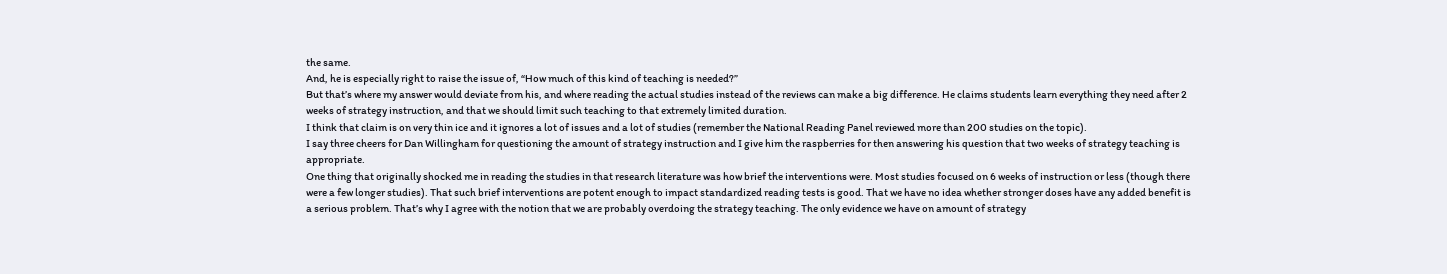the same.
And, he is especially right to raise the issue of, “How much of this kind of teaching is needed?”
But that’s where my answer would deviate from his, and where reading the actual studies instead of the reviews can make a big difference. He claims students learn everything they need after 2 weeks of strategy instruction, and that we should limit such teaching to that extremely limited duration.
I think that claim is on very thin ice and it ignores a lot of issues and a lot of studies (remember the National Reading Panel reviewed more than 200 studies on the topic).
I say three cheers for Dan Willingham for questioning the amount of strategy instruction and I give him the raspberries for then answering his question that two weeks of strategy teaching is appropriate.
One thing that originally shocked me in reading the studies in that research literature was how brief the interventions were. Most studies focused on 6 weeks of instruction or less (though there were a few longer studies). That such brief interventions are potent enough to impact standardized reading tests is good. That we have no idea whether stronger doses have any added benefit is a serious problem. That’s why I agree with the notion that we are probably overdoing the strategy teaching. The only evidence we have on amount of strategy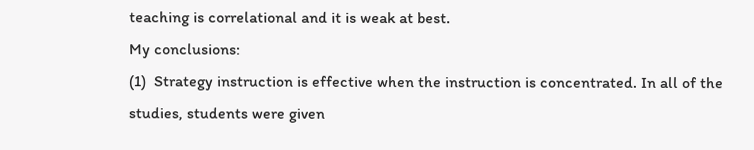teaching is correlational and it is weak at best.
My conclusions:
(1)  Strategy instruction is effective when the instruction is concentrated. In all of the studies, students were given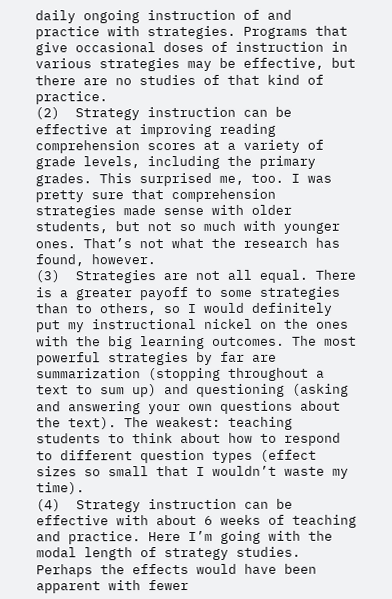daily ongoing instruction of and practice with strategies. Programs that give occasional doses of instruction in various strategies may be effective, but there are no studies of that kind of practice.
(2)  Strategy instruction can be effective at improving reading comprehension scores at a variety of grade levels, including the primary grades. This surprised me, too. I was pretty sure that comprehension strategies made sense with older students, but not so much with younger ones. That’s not what the research has found, however.
(3)  Strategies are not all equal. There is a greater payoff to some strategies than to others, so I would definitely put my instructional nickel on the ones with the big learning outcomes. The most powerful strategies by far are summarization (stopping throughout a text to sum up) and questioning (asking and answering your own questions about the text). The weakest: teaching students to think about how to respond to different question types (effect sizes so small that I wouldn’t waste my time).
(4)  Strategy instruction can be effective with about 6 weeks of teaching and practice. Here I’m going with the modal length of strategy studies. Perhaps the effects would have been apparent with fewer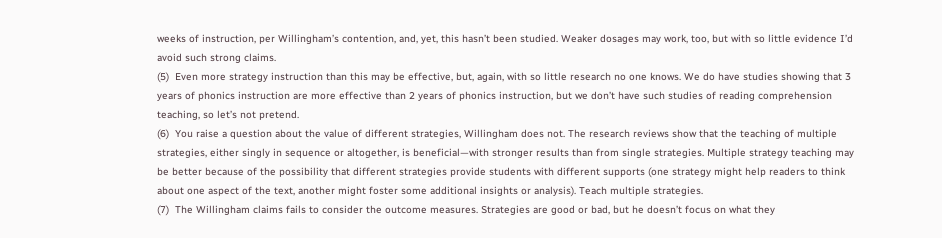weeks of instruction, per Willingham’s contention, and, yet, this hasn’t been studied. Weaker dosages may work, too, but with so little evidence I’d avoid such strong claims.
(5)  Even more strategy instruction than this may be effective, but, again, with so little research no one knows. We do have studies showing that 3 years of phonics instruction are more effective than 2 years of phonics instruction, but we don’t have such studies of reading comprehension teaching, so let’s not pretend.
(6)  You raise a question about the value of different strategies, Willingham does not. The research reviews show that the teaching of multiple strategies, either singly in sequence or altogether, is beneficial—with stronger results than from single strategies. Multiple strategy teaching may be better because of the possibility that different strategies provide students with different supports (one strategy might help readers to think about one aspect of the text, another might foster some additional insights or analysis). Teach multiple strategies.
(7)  The Willingham claims fails to consider the outcome measures. Strategies are good or bad, but he doesn’t focus on what they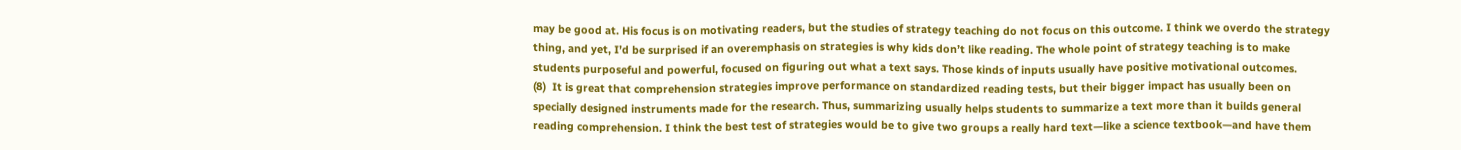may be good at. His focus is on motivating readers, but the studies of strategy teaching do not focus on this outcome. I think we overdo the strategy thing, and yet, I’d be surprised if an overemphasis on strategies is why kids don’t like reading. The whole point of strategy teaching is to make students purposeful and powerful, focused on figuring out what a text says. Those kinds of inputs usually have positive motivational outcomes.
(8)  It is great that comprehension strategies improve performance on standardized reading tests, but their bigger impact has usually been on specially designed instruments made for the research. Thus, summarizing usually helps students to summarize a text more than it builds general reading comprehension. I think the best test of strategies would be to give two groups a really hard text—like a science textbook—and have them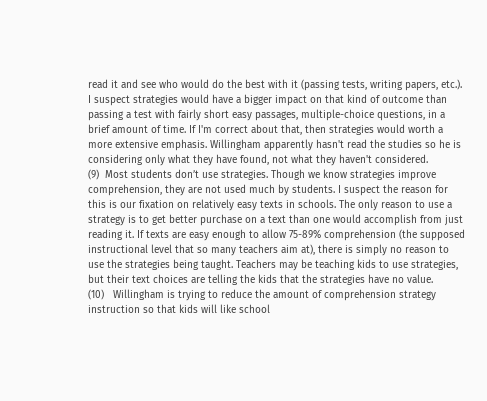read it and see who would do the best with it (passing tests, writing papers, etc.). I suspect strategies would have a bigger impact on that kind of outcome than passing a test with fairly short easy passages, multiple-choice questions, in a brief amount of time. If I'm correct about that, then strategies would worth a more extensive emphasis. Willingham apparently hasn't read the studies so he is considering only what they have found, not what they haven't considered.
(9)  Most students don’t use strategies. Though we know strategies improve comprehension, they are not used much by students. I suspect the reason for this is our fixation on relatively easy texts in schools. The only reason to use a strategy is to get better purchase on a text than one would accomplish from just reading it. If texts are easy enough to allow 75-89% comprehension (the supposed instructional level that so many teachers aim at), there is simply no reason to use the strategies being taught. Teachers may be teaching kids to use strategies, but their text choices are telling the kids that the strategies have no value.
(10)   Willingham is trying to reduce the amount of comprehension strategy instruction so that kids will like school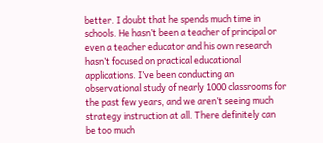better. I doubt that he spends much time in schools. He hasn’t been a teacher of principal or even a teacher educator and his own research hasn’t focused on practical educational applications. I’ve been conducting an observational study of nearly 1000 classrooms for the past few years, and we aren’t seeing much strategy instruction at all. There definitely can be too much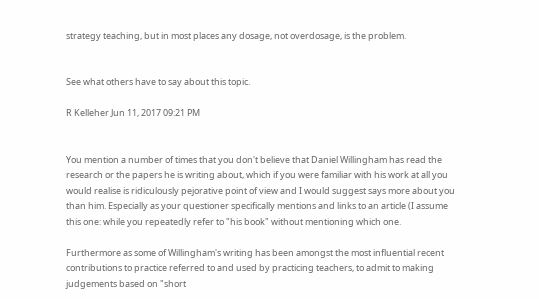strategy teaching, but in most places any dosage, not overdosage, is the problem.


See what others have to say about this topic.

R Kelleher Jun 11, 2017 09:21 PM


You mention a number of times that you don't believe that Daniel Willingham has read the research or the papers he is writing about, which if you were familiar with his work at all you would realise is ridiculously pejorative point of view and I would suggest says more about you than him. Especially as your questioner specifically mentions and links to an article (I assume this one: while you repeatedly refer to "his book" without mentioning which one.

Furthermore as some of Willingham's writing has been amongst the most influential recent contributions to practice referred to and used by practicing teachers, to admit to making judgements based on "short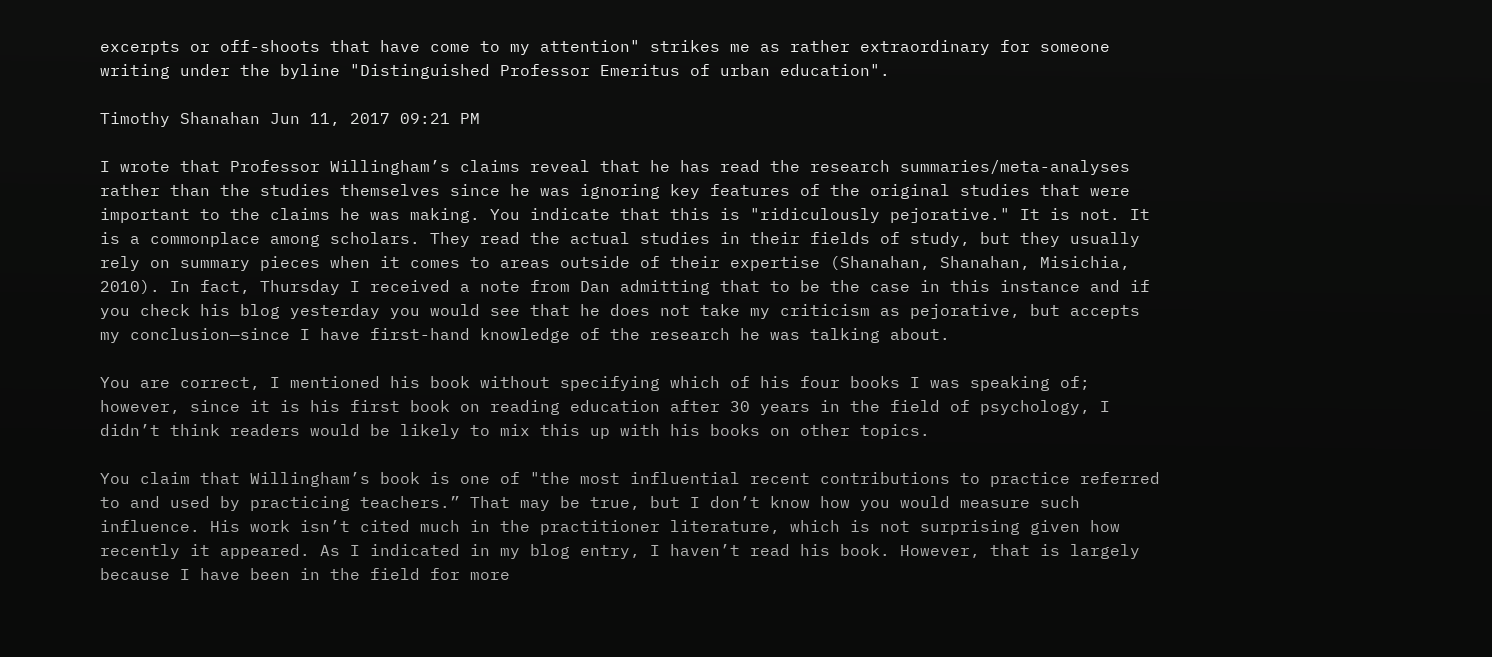excerpts or off-shoots that have come to my attention" strikes me as rather extraordinary for someone writing under the byline "Distinguished Professor Emeritus of urban education".

Timothy Shanahan Jun 11, 2017 09:21 PM

I wrote that Professor Willingham’s claims reveal that he has read the research summaries/meta-analyses rather than the studies themselves since he was ignoring key features of the original studies that were important to the claims he was making. You indicate that this is "ridiculously pejorative." It is not. It is a commonplace among scholars. They read the actual studies in their fields of study, but they usually rely on summary pieces when it comes to areas outside of their expertise (Shanahan, Shanahan, Misichia, 2010). In fact, Thursday I received a note from Dan admitting that to be the case in this instance and if you check his blog yesterday you would see that he does not take my criticism as pejorative, but accepts my conclusion—since I have first-hand knowledge of the research he was talking about.

You are correct, I mentioned his book without specifying which of his four books I was speaking of; however, since it is his first book on reading education after 30 years in the field of psychology, I didn’t think readers would be likely to mix this up with his books on other topics.

You claim that Willingham’s book is one of "the most influential recent contributions to practice referred to and used by practicing teachers.” That may be true, but I don’t know how you would measure such influence. His work isn’t cited much in the practitioner literature, which is not surprising given how recently it appeared. As I indicated in my blog entry, I haven’t read his book. However, that is largely because I have been in the field for more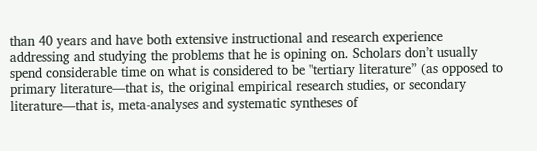than 40 years and have both extensive instructional and research experience addressing and studying the problems that he is opining on. Scholars don’t usually spend considerable time on what is considered to be "tertiary literature” (as opposed to primary literature—that is, the original empirical research studies, or secondary literature—that is, meta-analyses and systematic syntheses of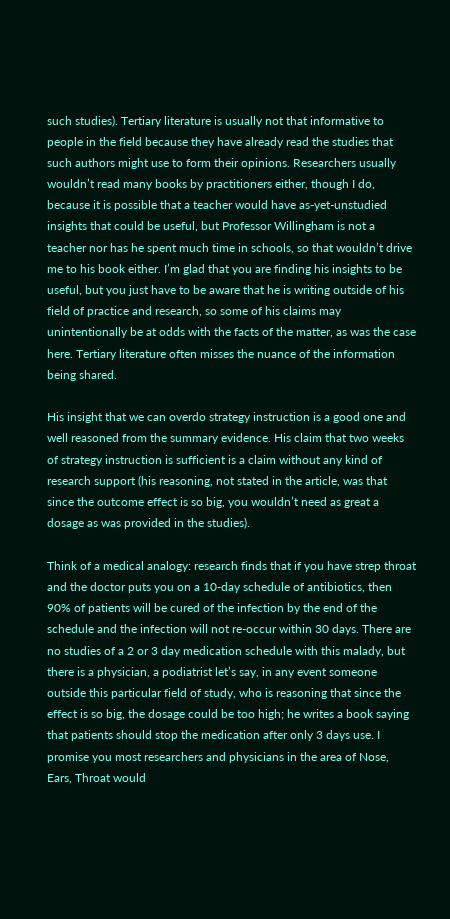such studies). Tertiary literature is usually not that informative to people in the field because they have already read the studies that such authors might use to form their opinions. Researchers usually wouldn’t read many books by practitioners either, though I do, because it is possible that a teacher would have as-yet-unstudied insights that could be useful, but Professor Willingham is not a teacher nor has he spent much time in schools, so that wouldn’t drive me to his book either. I’m glad that you are finding his insights to be useful, but you just have to be aware that he is writing outside of his field of practice and research, so some of his claims may unintentionally be at odds with the facts of the matter, as was the case here. Tertiary literature often misses the nuance of the information being shared.

His insight that we can overdo strategy instruction is a good one and well reasoned from the summary evidence. His claim that two weeks of strategy instruction is sufficient is a claim without any kind of research support (his reasoning, not stated in the article, was that since the outcome effect is so big, you wouldn’t need as great a dosage as was provided in the studies).

Think of a medical analogy: research finds that if you have strep throat and the doctor puts you on a 10-day schedule of antibiotics, then 90% of patients will be cured of the infection by the end of the schedule and the infection will not re-occur within 30 days. There are no studies of a 2 or 3 day medication schedule with this malady, but there is a physician, a podiatrist let’s say, in any event someone outside this particular field of study, who is reasoning that since the effect is so big, the dosage could be too high; he writes a book saying that patients should stop the medication after only 3 days use. I promise you most researchers and physicians in the area of Nose, Ears, Throat would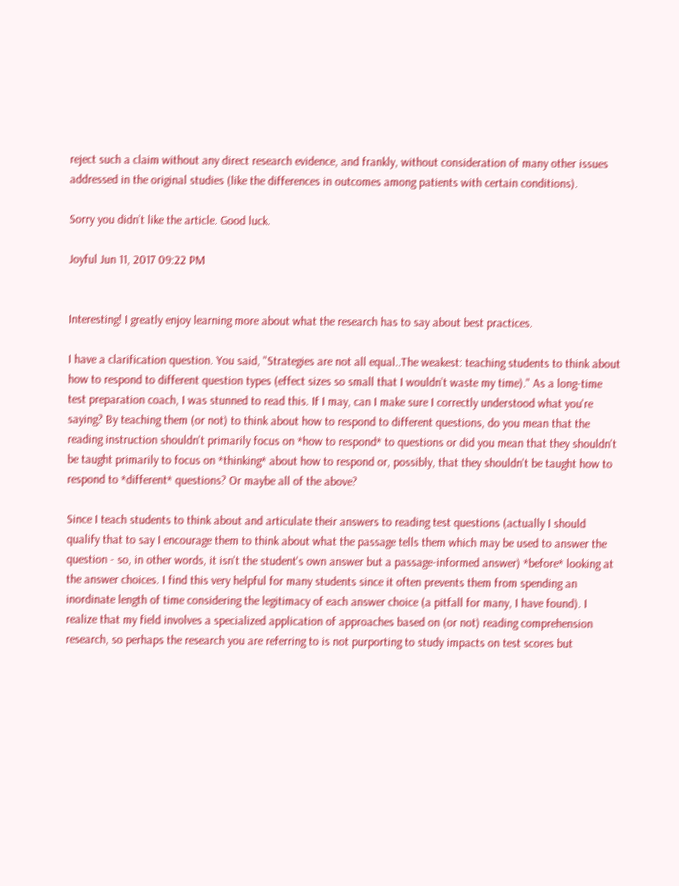reject such a claim without any direct research evidence, and frankly, without consideration of many other issues addressed in the original studies (like the differences in outcomes among patients with certain conditions).

Sorry you didn’t like the article. Good luck.

Joyful Jun 11, 2017 09:22 PM


Interesting! I greatly enjoy learning more about what the research has to say about best practices.

I have a clarification question. You said, "Strategies are not all equal..The weakest: teaching students to think about how to respond to different question types (effect sizes so small that I wouldn’t waste my time)." As a long-time test preparation coach, I was stunned to read this. If I may, can I make sure I correctly understood what you're saying? By teaching them (or not) to think about how to respond to different questions, do you mean that the reading instruction shouldn't primarily focus on *how to respond* to questions or did you mean that they shouldn't be taught primarily to focus on *thinking* about how to respond or, possibly, that they shouldn't be taught how to respond to *different* questions? Or maybe all of the above?

Since I teach students to think about and articulate their answers to reading test questions (actually I should qualify that to say I encourage them to think about what the passage tells them which may be used to answer the question - so, in other words, it isn't the student's own answer but a passage-informed answer) *before* looking at the answer choices. I find this very helpful for many students since it often prevents them from spending an inordinate length of time considering the legitimacy of each answer choice (a pitfall for many, I have found). I realize that my field involves a specialized application of approaches based on (or not) reading comprehension research, so perhaps the research you are referring to is not purporting to study impacts on test scores but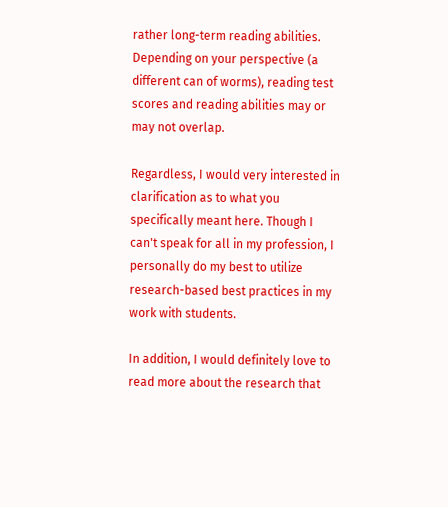rather long-term reading abilities. Depending on your perspective (a different can of worms), reading test scores and reading abilities may or may not overlap.

Regardless, I would very interested in clarification as to what you specifically meant here. Though I can't speak for all in my profession, I personally do my best to utilize research-based best practices in my work with students.

In addition, I would definitely love to read more about the research that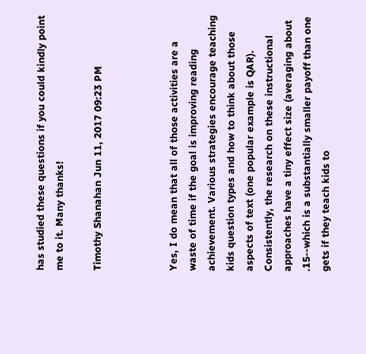has studied these questions if you could kindly point me to it. Many thanks!

Timothy Shanahan Jun 11, 2017 09:23 PM



Yes, I do mean that all of those activities are a waste of time if the goal is improving reading achievement. Various strategies encourage teaching kids question types and how to think about those aspects of text (one popular example is QAR). Consistently, the research on these instructional approaches have a tiny effect size (averaging about .15--which is a substantially smaller payoff than one gets if they teach kids to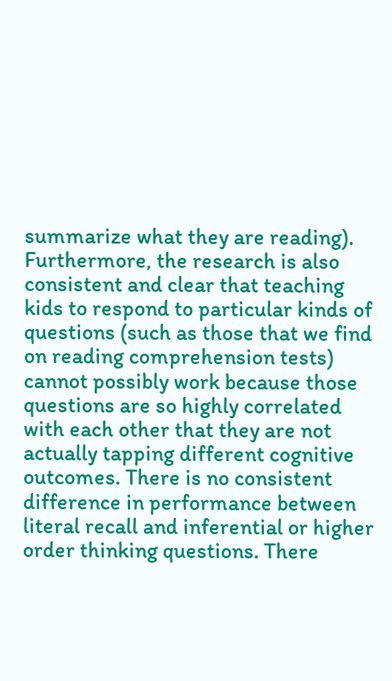summarize what they are reading). Furthermore, the research is also consistent and clear that teaching kids to respond to particular kinds of questions (such as those that we find on reading comprehension tests) cannot possibly work because those questions are so highly correlated with each other that they are not actually tapping different cognitive outcomes. There is no consistent difference in performance between literal recall and inferential or higher order thinking questions. There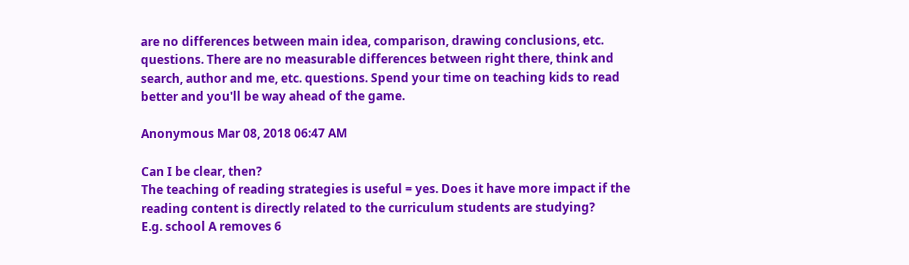are no differences between main idea, comparison, drawing conclusions, etc. questions. There are no measurable differences between right there, think and search, author and me, etc. questions. Spend your time on teaching kids to read better and you'll be way ahead of the game.

Anonymous Mar 08, 2018 06:47 AM

Can I be clear, then?
The teaching of reading strategies is useful = yes. Does it have more impact if the reading content is directly related to the curriculum students are studying?
E.g. school A removes 6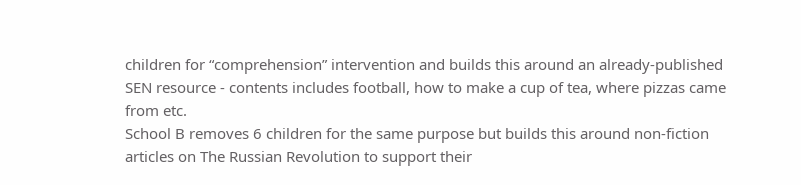children for “comprehension” intervention and builds this around an already-published SEN resource - contents includes football, how to make a cup of tea, where pizzas came from etc.
School B removes 6 children for the same purpose but builds this around non-fiction articles on The Russian Revolution to support their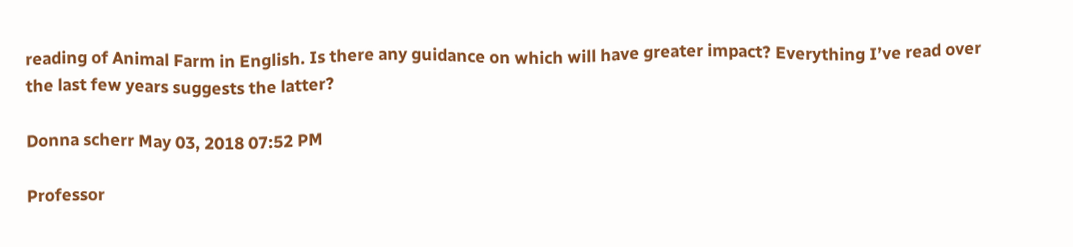reading of Animal Farm in English. Is there any guidance on which will have greater impact? Everything I’ve read over the last few years suggests the latter?

Donna scherr May 03, 2018 07:52 PM

Professor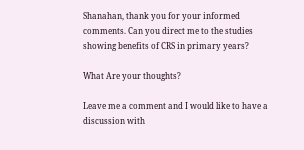Shanahan, thank you for your informed comments. Can you direct me to the studies showing benefits of CRS in primary years?

What Are your thoughts?

Leave me a comment and I would like to have a discussion with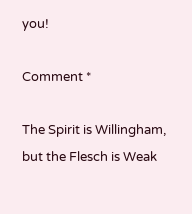you!

Comment *

The Spirit is Willingham, but the Flesch is Weak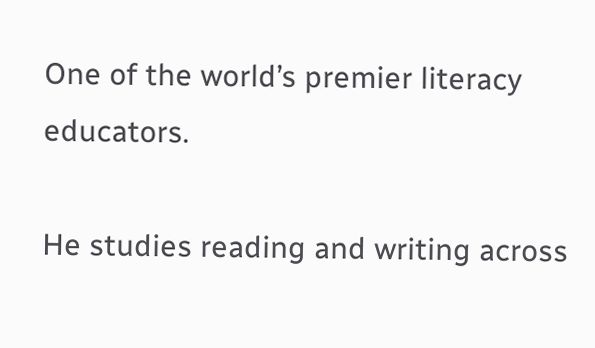One of the world’s premier literacy educators.

He studies reading and writing across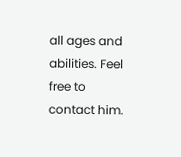all ages and abilities. Feel free to contact him.